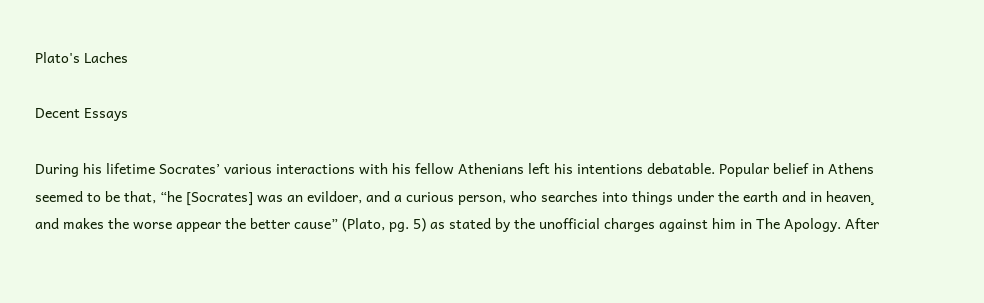Plato's Laches

Decent Essays

During his lifetime Socrates’ various interactions with his fellow Athenians left his intentions debatable. Popular belief in Athens seemed to be that, “he [Socrates] was an evildoer, and a curious person, who searches into things under the earth and in heaven¸ and makes the worse appear the better cause” (Plato, pg. 5) as stated by the unofficial charges against him in The Apology. After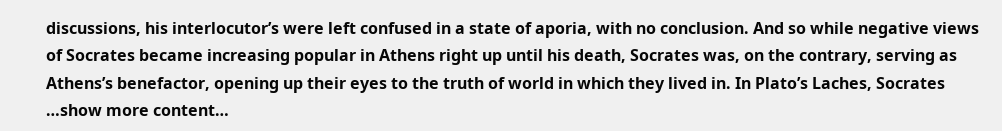discussions, his interlocutor’s were left confused in a state of aporia, with no conclusion. And so while negative views of Socrates became increasing popular in Athens right up until his death, Socrates was, on the contrary, serving as Athens’s benefactor, opening up their eyes to the truth of world in which they lived in. In Plato’s Laches, Socrates …show more content…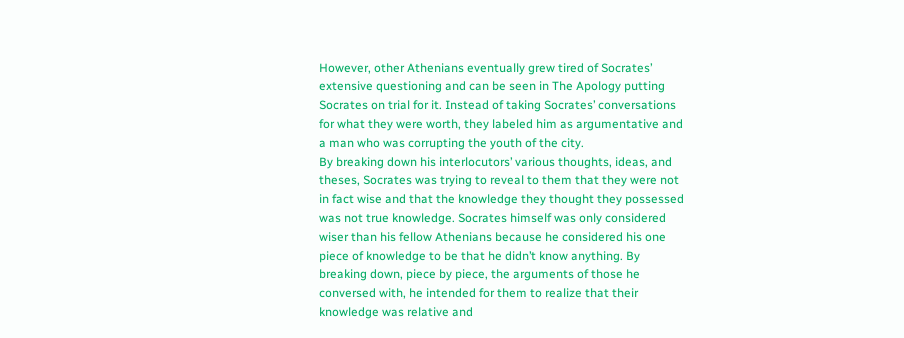However, other Athenians eventually grew tired of Socrates’ extensive questioning and can be seen in The Apology putting Socrates on trial for it. Instead of taking Socrates’ conversations for what they were worth, they labeled him as argumentative and a man who was corrupting the youth of the city.
By breaking down his interlocutors’ various thoughts, ideas, and theses, Socrates was trying to reveal to them that they were not in fact wise and that the knowledge they thought they possessed was not true knowledge. Socrates himself was only considered wiser than his fellow Athenians because he considered his one piece of knowledge to be that he didn’t know anything. By breaking down, piece by piece, the arguments of those he conversed with, he intended for them to realize that their knowledge was relative and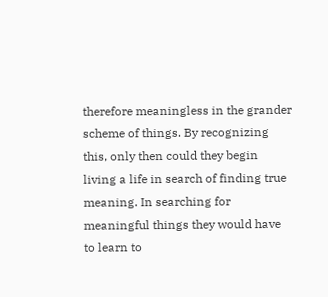therefore meaningless in the grander scheme of things. By recognizing this, only then could they begin living a life in search of finding true meaning. In searching for meaningful things they would have to learn to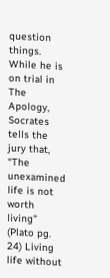question things. While he is on trial in The Apology, Socrates tells the jury that, “The unexamined life is not worth living” (Plato pg. 24) Living life without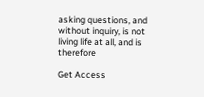asking questions, and without inquiry, is not living life at all, and is therefore

Get Access